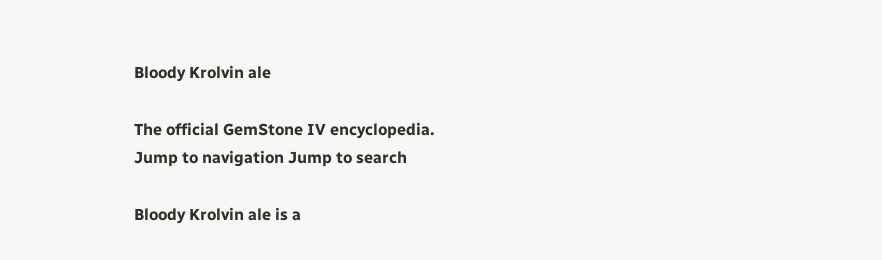Bloody Krolvin ale

The official GemStone IV encyclopedia.
Jump to navigation Jump to search

Bloody Krolvin ale is a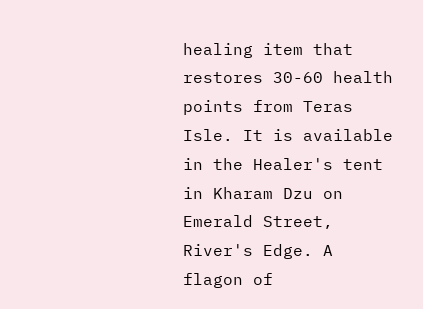healing item that restores 30-60 health points from Teras Isle. It is available in the Healer's tent in Kharam Dzu on Emerald Street, River's Edge. A flagon of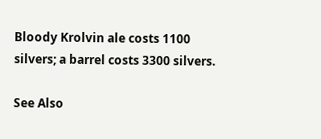Bloody Krolvin ale costs 1100 silvers; a barrel costs 3300 silvers.

See Also